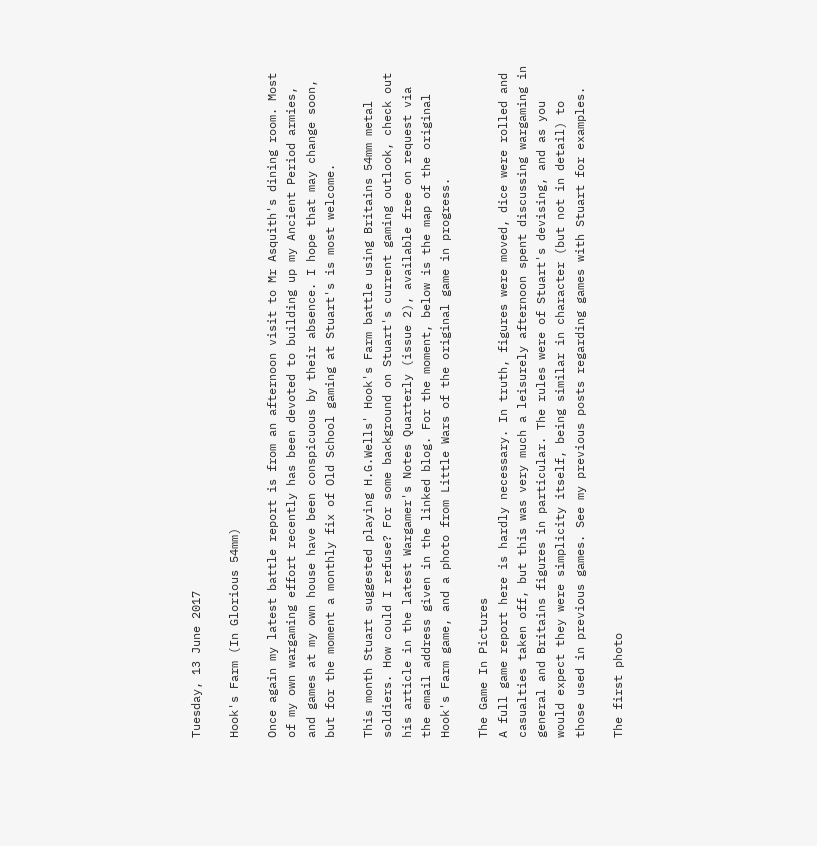Tuesday, 13 June 2017

Hook's Farm (In Glorious 54mm)

Once again my latest battle report is from an afternoon visit to Mr Asquith's dining room. Most of my own wargaming effort recently has been devoted to building up my Ancient Period armies, and games at my own house have been conspicuous by their absence. I hope that may change soon, but for the moment a monthly fix of Old School gaming at Stuart's is most welcome.

This month Stuart suggested playing H.G.Wells' Hook's Farm battle using Britains 54mm metal soldiers. How could I refuse? For some background on Stuart's current gaming outlook, check out his article in the latest Wargamer's Notes Quarterly (issue 2), available free on request via the email address given in the linked blog. For the moment, below is the map of the original Hook's Farm game, and a photo from Little Wars of the original game in progress.

The Game In Pictures
A full game report here is hardly necessary. In truth, figures were moved, dice were rolled and casualties taken off, but this was very much a leisurely afternoon spent discussing wargaming in general and Britains figures in particular. The rules were of Stuart's devising, and as you would expect they were simplicity itself, being similar in character (but not in detail) to those used in previous games. See my previous posts regarding games with Stuart for examples.

The first photo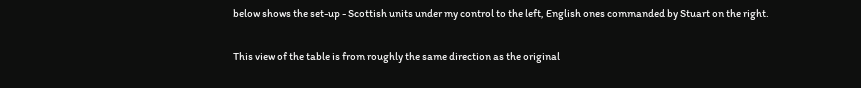below shows the set-up - Scottish units under my control to the left, English ones commanded by Stuart on the right.

This view of the table is from roughly the same direction as the original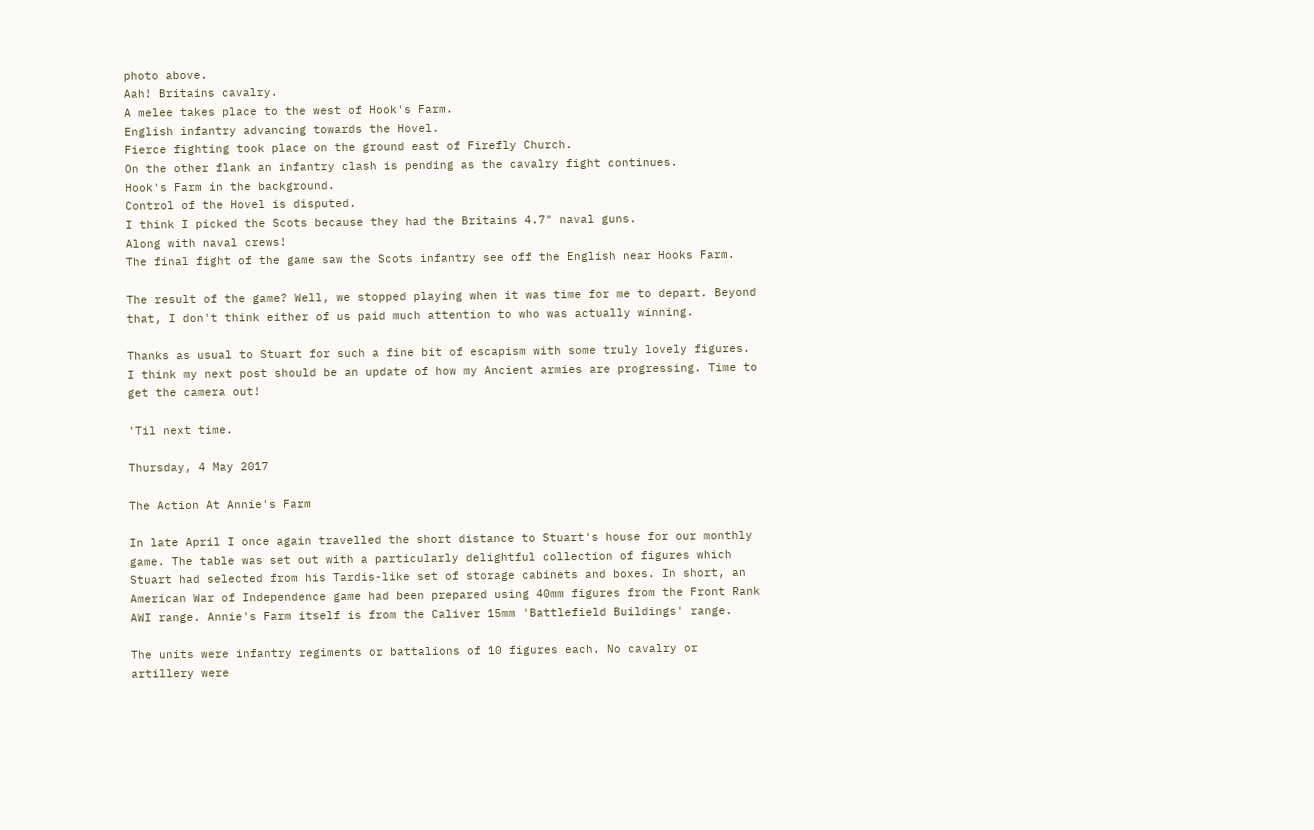photo above.
Aah! Britains cavalry.
A melee takes place to the west of Hook's Farm.
English infantry advancing towards the Hovel.
Fierce fighting took place on the ground east of Firefly Church.
On the other flank an infantry clash is pending as the cavalry fight continues.
Hook's Farm in the background.
Control of the Hovel is disputed.
I think I picked the Scots because they had the Britains 4.7" naval guns.
Along with naval crews!
The final fight of the game saw the Scots infantry see off the English near Hooks Farm.

The result of the game? Well, we stopped playing when it was time for me to depart. Beyond that, I don't think either of us paid much attention to who was actually winning.

Thanks as usual to Stuart for such a fine bit of escapism with some truly lovely figures. I think my next post should be an update of how my Ancient armies are progressing. Time to get the camera out!

'Til next time.

Thursday, 4 May 2017

The Action At Annie's Farm

In late April I once again travelled the short distance to Stuart's house for our monthly game. The table was set out with a particularly delightful collection of figures which Stuart had selected from his Tardis-like set of storage cabinets and boxes. In short, an American War of Independence game had been prepared using 40mm figures from the Front Rank AWI range. Annie's Farm itself is from the Caliver 15mm 'Battlefield Buildings' range.

The units were infantry regiments or battalions of 10 figures each. No cavalry or artillery were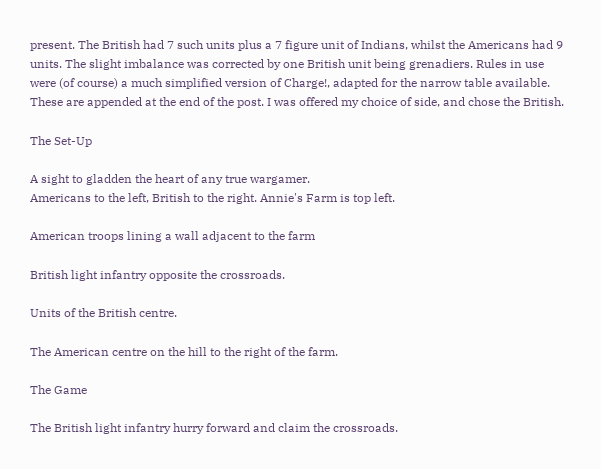present. The British had 7 such units plus a 7 figure unit of Indians, whilst the Americans had 9 units. The slight imbalance was corrected by one British unit being grenadiers. Rules in use were (of course) a much simplified version of Charge!, adapted for the narrow table available. These are appended at the end of the post. I was offered my choice of side, and chose the British.

The Set-Up

A sight to gladden the heart of any true wargamer.
Americans to the left, British to the right. Annie's Farm is top left.

American troops lining a wall adjacent to the farm

British light infantry opposite the crossroads.

Units of the British centre.

The American centre on the hill to the right of the farm.

The Game

The British light infantry hurry forward and claim the crossroads.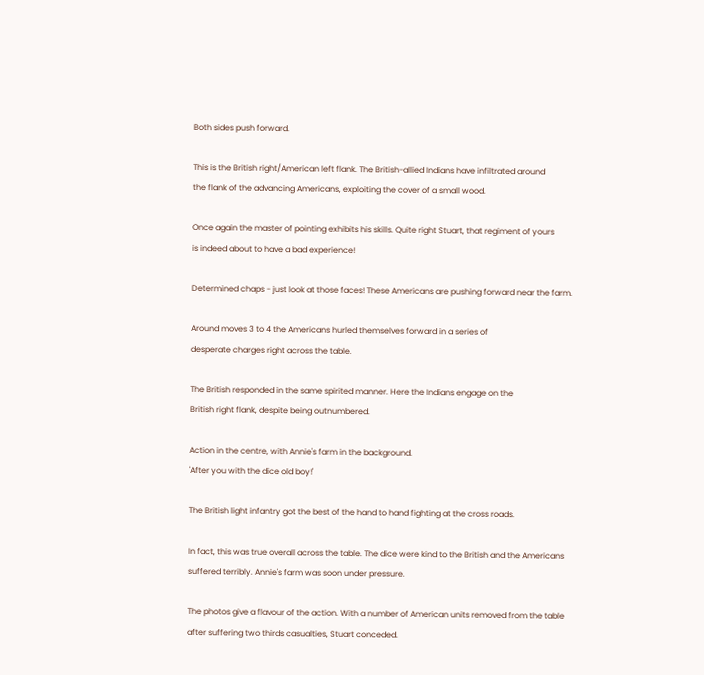Both sides push forward.

This is the British right/American left flank. The British-allied Indians have infiltrated around
the flank of the advancing Americans, exploiting the cover of a small wood.

Once again the master of pointing exhibits his skills. Quite right Stuart, that regiment of yours
is indeed about to have a bad experience!

Determined chaps - just look at those faces! These Americans are pushing forward near the farm.

Around moves 3 to 4 the Americans hurled themselves forward in a series of
desperate charges right across the table.

The British responded in the same spirited manner. Here the Indians engage on the
British right flank, despite being outnumbered.

Action in the centre, with Annie's farm in the background.
'After you with the dice old boy!'

The British light infantry got the best of the hand to hand fighting at the cross roads.

In fact, this was true overall across the table. The dice were kind to the British and the Americans
suffered terribly. Annie's farm was soon under pressure.

The photos give a flavour of the action. With a number of American units removed from the table after suffering two thirds casualties, Stuart conceded.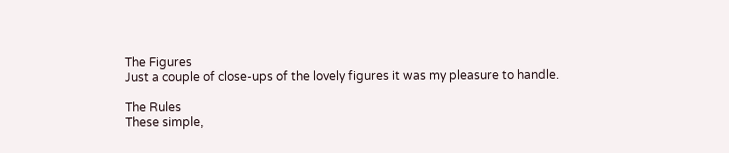The Figures
Just a couple of close-ups of the lovely figures it was my pleasure to handle.

The Rules
These simple,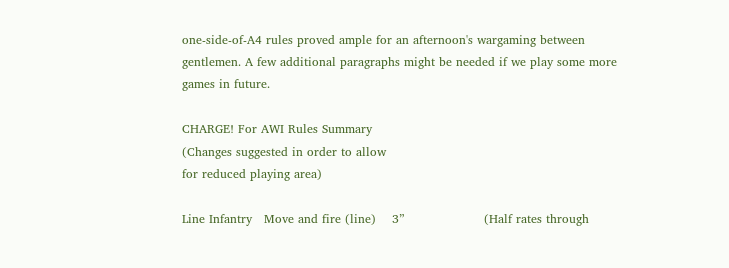one-side-of-A4 rules proved ample for an afternoon's wargaming between gentlemen. A few additional paragraphs might be needed if we play some more games in future.

CHARGE! For AWI Rules Summary
(Changes suggested in order to allow
for reduced playing area)

Line Infantry   Move and fire (line)    3”                    (Half rates through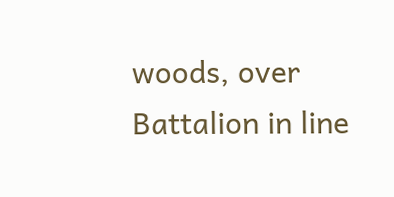woods, over
Battalion in line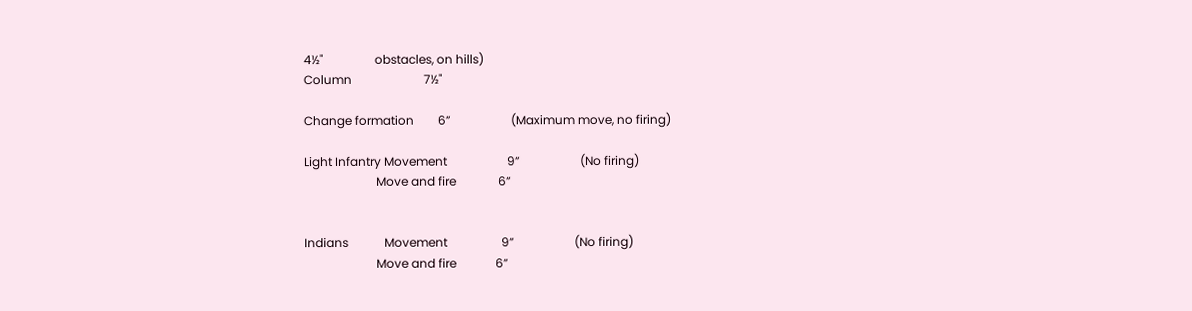4½"                 obstacles, on hills)
Column                        7½"

Change formation        6”                    (Maximum move, no firing)

Light Infantry Movement                    9”                    (No firing)
                        Move and fire              6”


Indians            Movement                  9”                    (No firing)
                        Move and fire             6”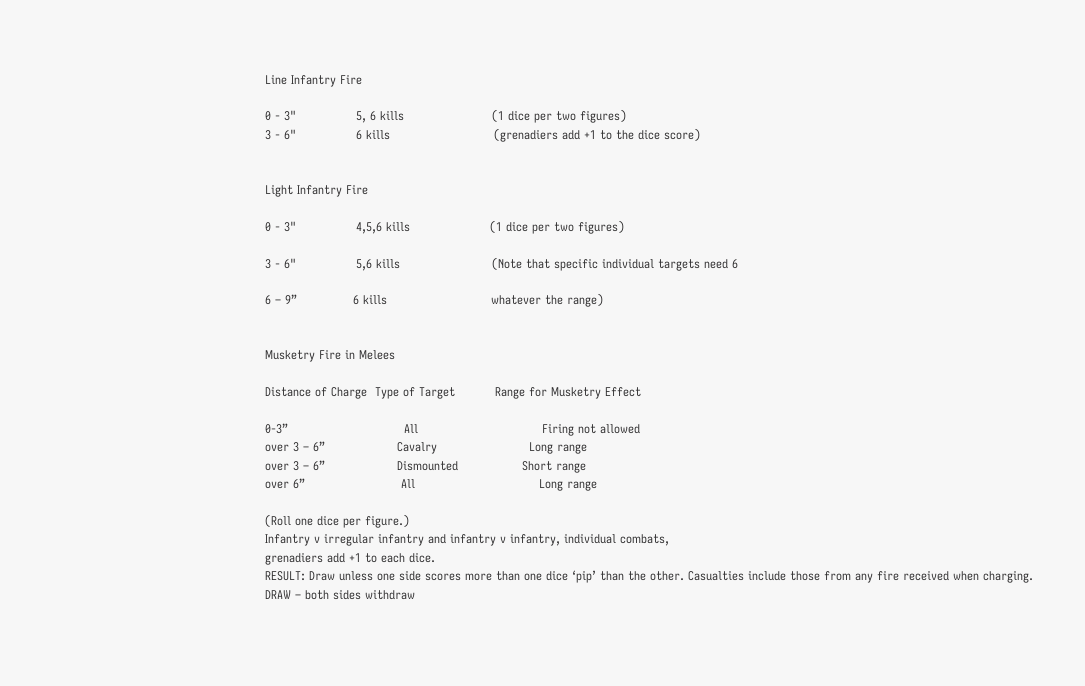Line Infantry Fire

0 - 3"               5, 6 kills                      (1 dice per two figures)
3 - 6"               6 kills                          (grenadiers add +1 to the dice score)


Light Infantry Fire

0 - 3"               4,5,6 kills                    (1 dice per two figures)

3 - 6"               5,6 kills                       (Note that specific individual targets need 6

6 – 9”              6 kills                          whatever the range)


Musketry Fire in Melees

Distance of Charge  Type of Target          Range for Musketry Effect

0-3”                             All                               Firing not allowed
over 3 – 6”                  Cavalry                       Long range
over 3 – 6”                  Dismounted                Short range
over 6”                        All                               Long range

(Roll one dice per figure.)
Infantry v irregular infantry and infantry v infantry, individual combats,
grenadiers add +1 to each dice.
RESULT: Draw unless one side scores more than one dice ‘pip’ than the other. Casualties include those from any fire received when charging.
DRAW – both sides withdraw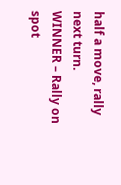half a move, rally next turn.
WINNER – Rally on spot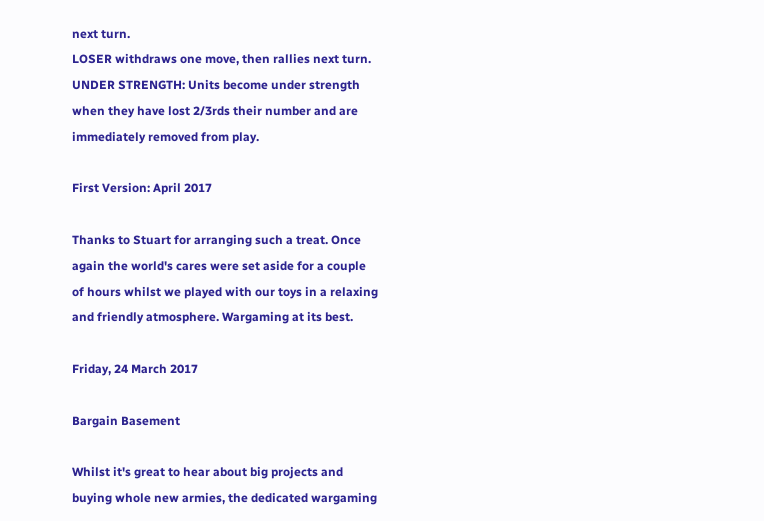next turn.
LOSER withdraws one move, then rallies next turn.
UNDER STRENGTH: Units become under strength when they have lost 2/3rds their number and are immediately removed from play.

First Version: April 2017

Thanks to Stuart for arranging such a treat. Once again the world's cares were set aside for a couple of hours whilst we played with our toys in a relaxing and friendly atmosphere. Wargaming at its best.

Friday, 24 March 2017

Bargain Basement

Whilst it's great to hear about big projects and buying whole new armies, the dedicated wargaming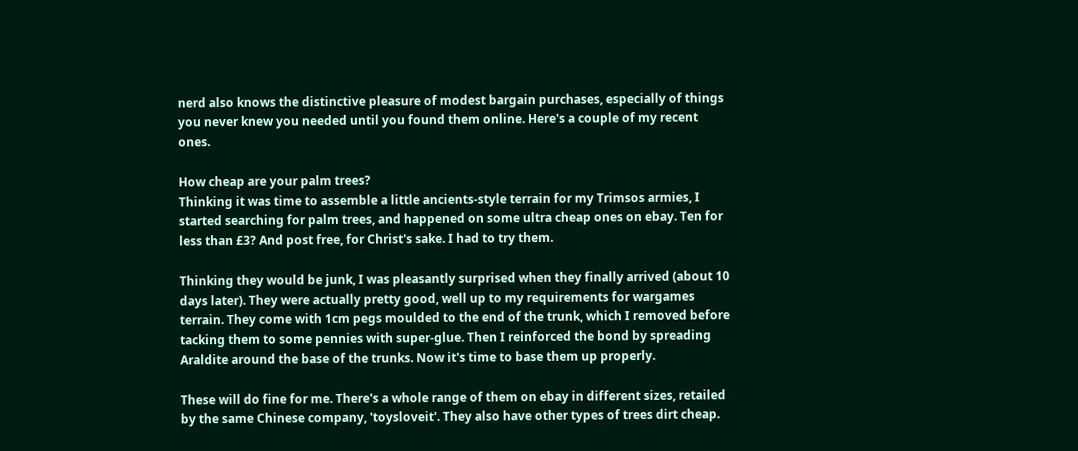nerd also knows the distinctive pleasure of modest bargain purchases, especially of things you never knew you needed until you found them online. Here's a couple of my recent ones.

How cheap are your palm trees?
Thinking it was time to assemble a little ancients-style terrain for my Trimsos armies, I started searching for palm trees, and happened on some ultra cheap ones on ebay. Ten for less than £3? And post free, for Christ's sake. I had to try them.

Thinking they would be junk, I was pleasantly surprised when they finally arrived (about 10 days later). They were actually pretty good, well up to my requirements for wargames terrain. They come with 1cm pegs moulded to the end of the trunk, which I removed before tacking them to some pennies with super-glue. Then I reinforced the bond by spreading Araldite around the base of the trunks. Now it's time to base them up properly.

These will do fine for me. There's a whole range of them on ebay in different sizes, retailed by the same Chinese company, 'toysloveit'. They also have other types of trees dirt cheap.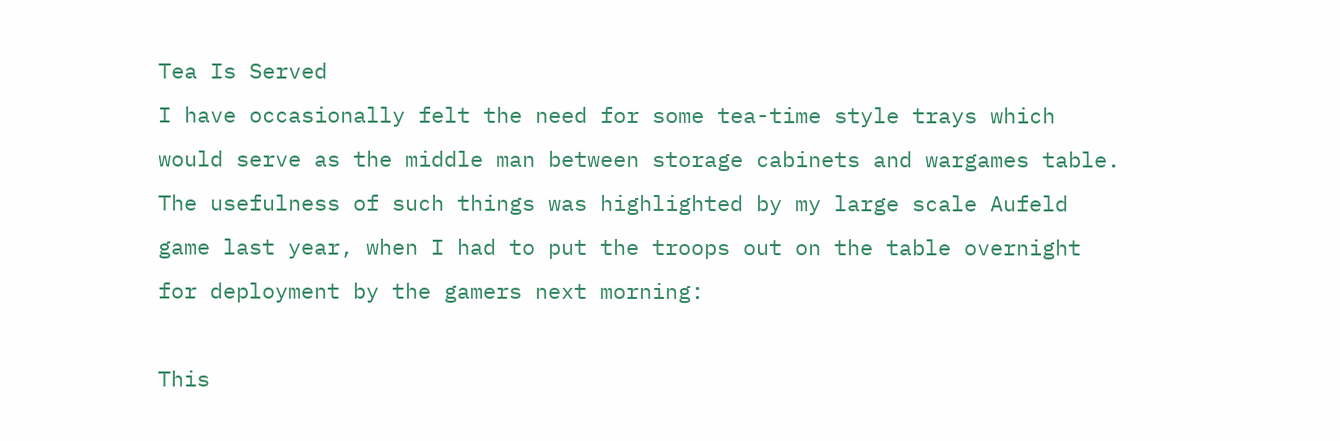Tea Is Served
I have occasionally felt the need for some tea-time style trays which would serve as the middle man between storage cabinets and wargames table. The usefulness of such things was highlighted by my large scale Aufeld game last year, when I had to put the troops out on the table overnight for deployment by the gamers next morning:

This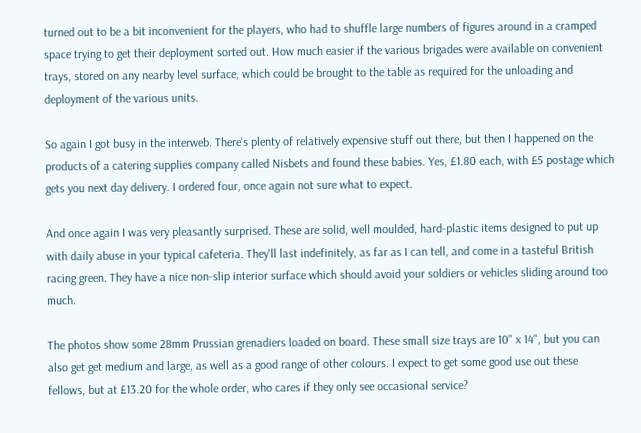turned out to be a bit inconvenient for the players, who had to shuffle large numbers of figures around in a cramped space trying to get their deployment sorted out. How much easier if the various brigades were available on convenient trays, stored on any nearby level surface, which could be brought to the table as required for the unloading and deployment of the various units.

So again I got busy in the interweb. There's plenty of relatively expensive stuff out there, but then I happened on the products of a catering supplies company called Nisbets and found these babies. Yes, £1.80 each, with £5 postage which gets you next day delivery. I ordered four, once again not sure what to expect.

And once again I was very pleasantly surprised. These are solid, well moulded, hard-plastic items designed to put up with daily abuse in your typical cafeteria. They'll last indefinitely, as far as I can tell, and come in a tasteful British racing green. They have a nice non-slip interior surface which should avoid your soldiers or vehicles sliding around too much.

The photos show some 28mm Prussian grenadiers loaded on board. These small size trays are 10" x 14", but you can also get get medium and large, as well as a good range of other colours. I expect to get some good use out these fellows, but at £13.20 for the whole order, who cares if they only see occasional service?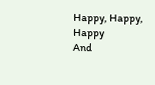Happy, Happy, Happy
And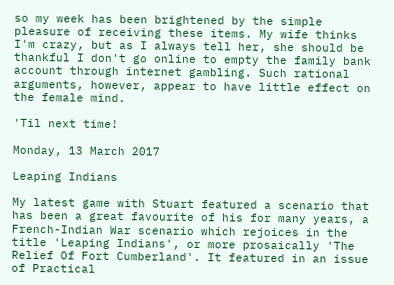so my week has been brightened by the simple pleasure of receiving these items. My wife thinks I'm crazy, but as I always tell her, she should be thankful I don't go online to empty the family bank account through internet gambling. Such rational arguments, however, appear to have little effect on the female mind.

'Til next time!

Monday, 13 March 2017

Leaping Indians

My latest game with Stuart featured a scenario that has been a great favourite of his for many years, a French-Indian War scenario which rejoices in the title 'Leaping Indians', or more prosaically 'The Relief Of Fort Cumberland'. It featured in an issue of Practical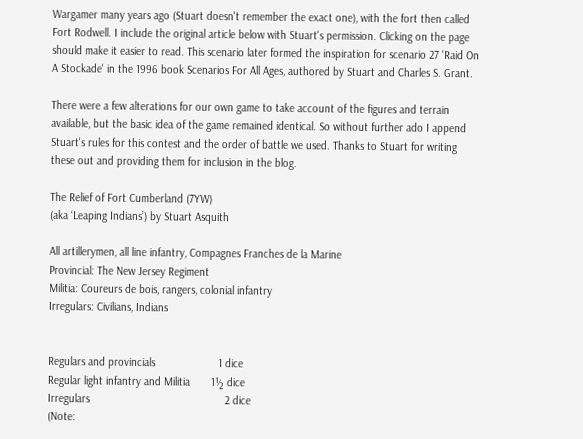Wargamer many years ago (Stuart doesn't remember the exact one), with the fort then called Fort Rodwell. I include the original article below with Stuart's permission. Clicking on the page should make it easier to read. This scenario later formed the inspiration for scenario 27 'Raid On A Stockade' in the 1996 book Scenarios For All Ages, authored by Stuart and Charles S. Grant.

There were a few alterations for our own game to take account of the figures and terrain available, but the basic idea of the game remained identical. So without further ado I append Stuart's rules for this contest and the order of battle we used. Thanks to Stuart for writing these out and providing them for inclusion in the blog.

The Relief of Fort Cumberland (7YW)
(aka ‘Leaping Indians’) by Stuart Asquith

All artillerymen, all line infantry, Compagnes Franches de la Marine
Provincial: The New Jersey Regiment
Militia: Coureurs de bois, rangers, colonial infantry
Irregulars: Civilians, Indians


Regulars and provincials                     1 dice
Regular light infantry and Militia       1½ dice
Irregulars                                             2 dice
(Note: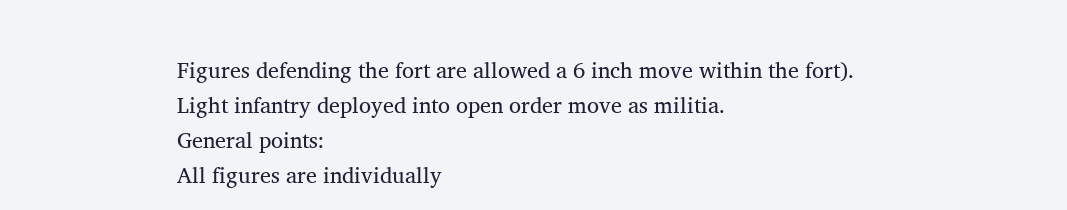Figures defending the fort are allowed a 6 inch move within the fort).
Light infantry deployed into open order move as militia.
General points:
All figures are individually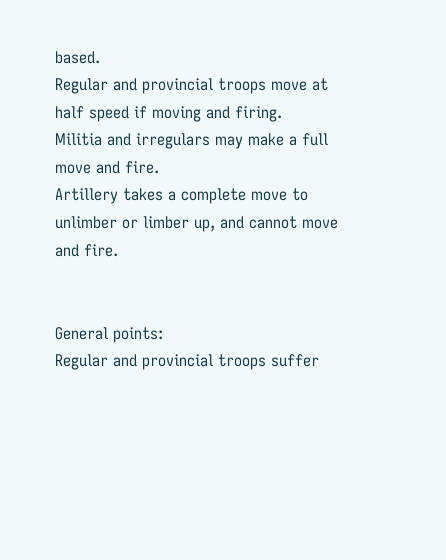based.
Regular and provincial troops move at half speed if moving and firing.
Militia and irregulars may make a full move and fire.
Artillery takes a complete move to unlimber or limber up, and cannot move and fire.


General points:
Regular and provincial troops suffer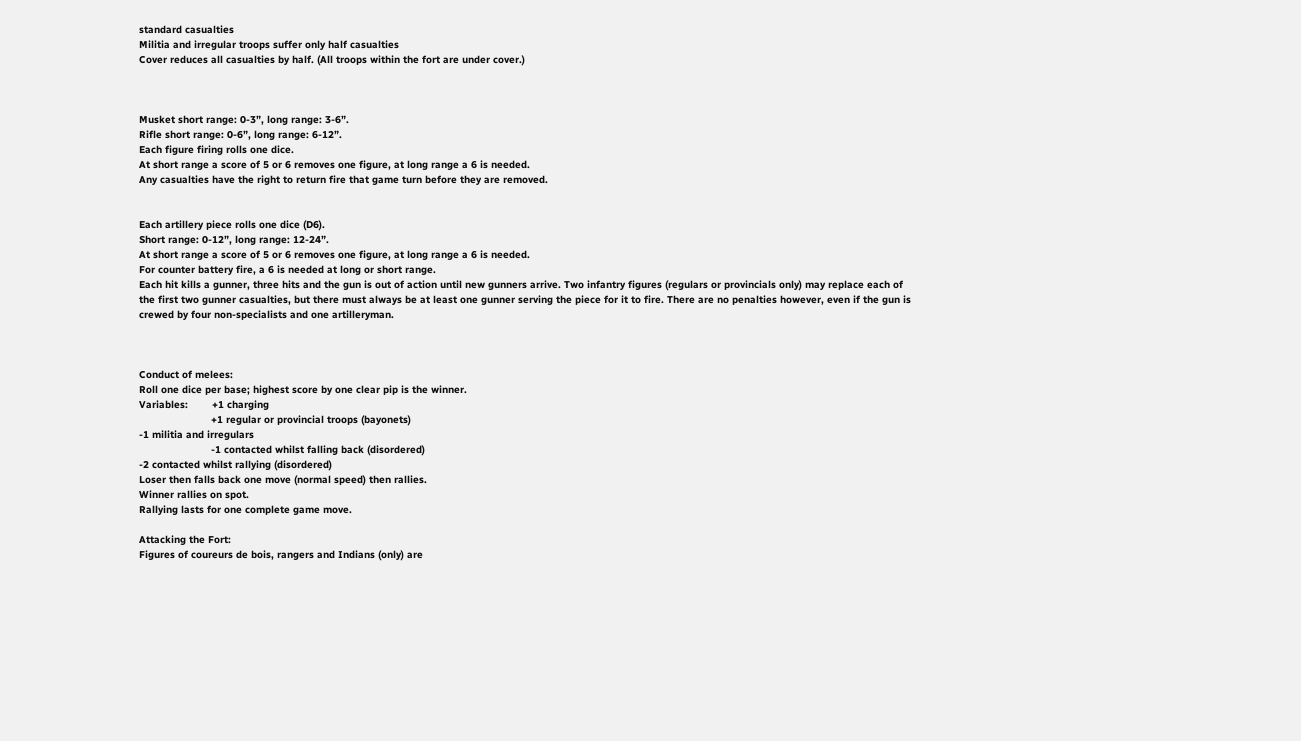standard casualties
Militia and irregular troops suffer only half casualties
Cover reduces all casualties by half. (All troops within the fort are under cover.)



Musket short range: 0-3”, long range: 3-6”.
Rifle short range: 0-6”, long range: 6-12”.
Each figure firing rolls one dice.
At short range a score of 5 or 6 removes one figure, at long range a 6 is needed.
Any casualties have the right to return fire that game turn before they are removed.


Each artillery piece rolls one dice (D6).
Short range: 0-12”, long range: 12-24”.
At short range a score of 5 or 6 removes one figure, at long range a 6 is needed.
For counter battery fire, a 6 is needed at long or short range.
Each hit kills a gunner, three hits and the gun is out of action until new gunners arrive. Two infantry figures (regulars or provincials only) may replace each of the first two gunner casualties, but there must always be at least one gunner serving the piece for it to fire. There are no penalties however, even if the gun is crewed by four non-specialists and one artilleryman.



Conduct of melees:
Roll one dice per base; highest score by one clear pip is the winner.
Variables:        +1 charging
                        +1 regular or provincial troops (bayonets)
-1 militia and irregulars
                        -1 contacted whilst falling back (disordered)
-2 contacted whilst rallying (disordered)
Loser then falls back one move (normal speed) then rallies.
Winner rallies on spot.
Rallying lasts for one complete game move.

Attacking the Fort:
Figures of coureurs de bois, rangers and Indians (only) are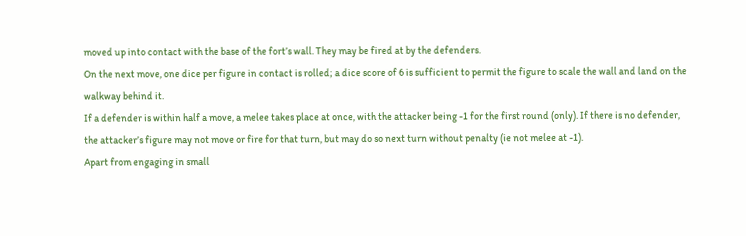moved up into contact with the base of the fort’s wall. They may be fired at by the defenders.
On the next move, one dice per figure in contact is rolled; a dice score of 6 is sufficient to permit the figure to scale the wall and land on the walkway behind it.
If a defender is within half a move, a melee takes place at once, with the attacker being -1 for the first round (only). If there is no defender, the attacker’s figure may not move or fire for that turn, but may do so next turn without penalty (ie not melee at -1).
Apart from engaging in small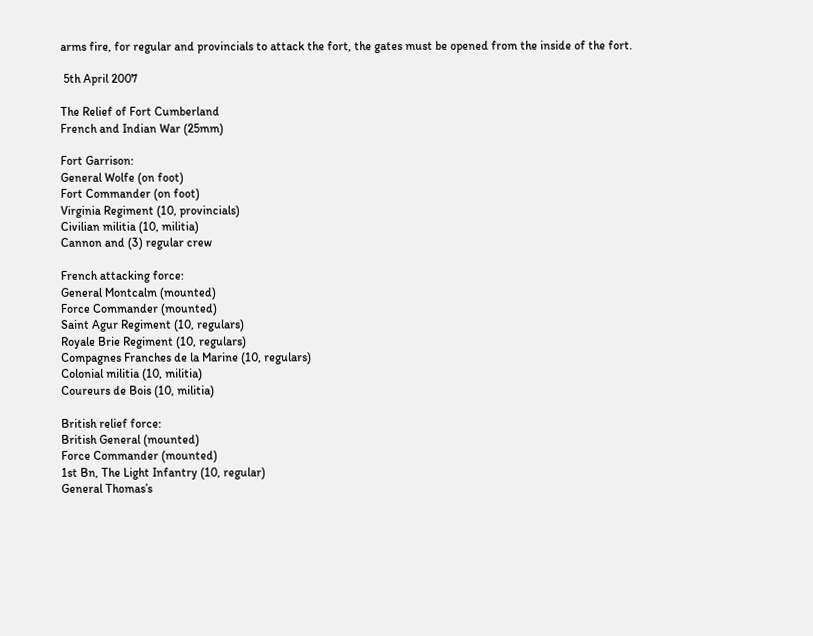arms fire, for regular and provincials to attack the fort, the gates must be opened from the inside of the fort.

 5th April 2007

The Relief of Fort Cumberland
French and Indian War (25mm)

Fort Garrison:
General Wolfe (on foot)
Fort Commander (on foot)
Virginia Regiment (10, provincials)
Civilian militia (10, militia)
Cannon and (3) regular crew

French attacking force:
General Montcalm (mounted)
Force Commander (mounted)
Saint Agur Regiment (10, regulars)
Royale Brie Regiment (10, regulars)
Compagnes Franches de la Marine (10, regulars)
Colonial militia (10, militia)
Coureurs de Bois (10, militia)

British relief force:
British General (mounted)
Force Commander (mounted)
1st Bn, The Light Infantry (10, regular)
General Thomas’s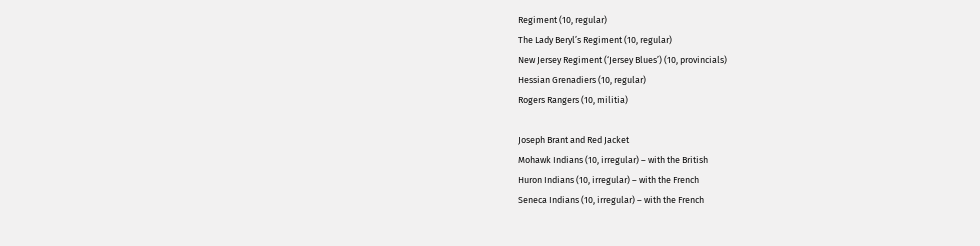Regiment (10, regular)
The Lady Beryl’s Regiment (10, regular)
New Jersey Regiment (‘Jersey Blues’) (10, provincials)
Hessian Grenadiers (10, regular)
Rogers Rangers (10, militia)

Joseph Brant and Red Jacket
Mohawk Indians (10, irregular) – with the British
Huron Indians (10, irregular) – with the French
Seneca Indians (10, irregular) – with the French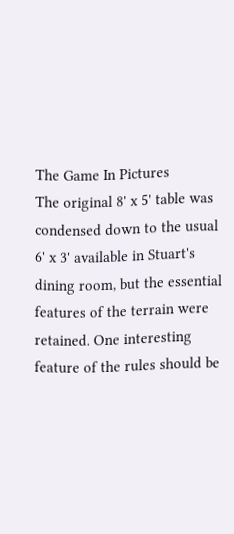The Game In Pictures
The original 8' x 5' table was condensed down to the usual 6' x 3' available in Stuart's dining room, but the essential features of the terrain were retained. One interesting feature of the rules should be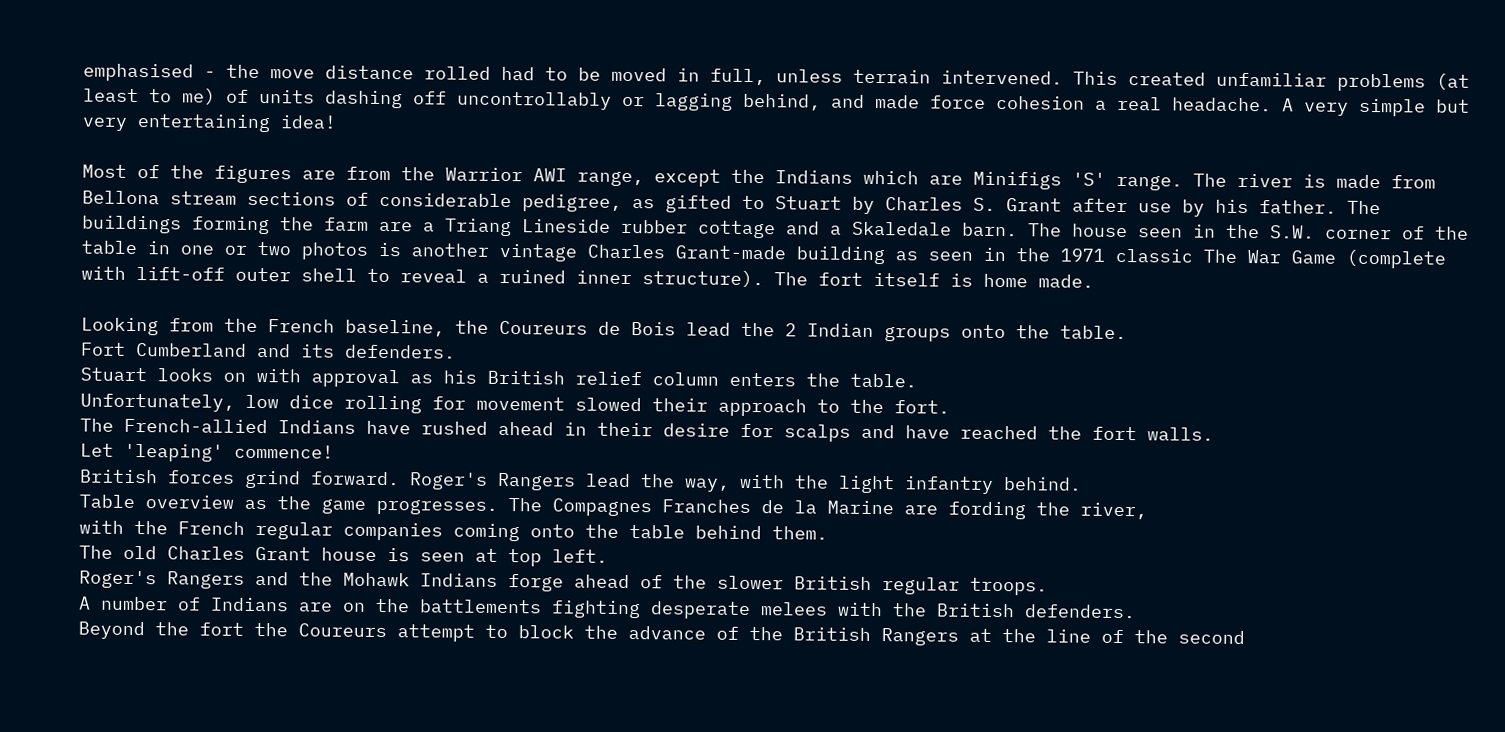emphasised - the move distance rolled had to be moved in full, unless terrain intervened. This created unfamiliar problems (at least to me) of units dashing off uncontrollably or lagging behind, and made force cohesion a real headache. A very simple but very entertaining idea!

Most of the figures are from the Warrior AWI range, except the Indians which are Minifigs 'S' range. The river is made from Bellona stream sections of considerable pedigree, as gifted to Stuart by Charles S. Grant after use by his father. The buildings forming the farm are a Triang Lineside rubber cottage and a Skaledale barn. The house seen in the S.W. corner of the table in one or two photos is another vintage Charles Grant-made building as seen in the 1971 classic The War Game (complete with lift-off outer shell to reveal a ruined inner structure). The fort itself is home made.

Looking from the French baseline, the Coureurs de Bois lead the 2 Indian groups onto the table.
Fort Cumberland and its defenders.
Stuart looks on with approval as his British relief column enters the table.
Unfortunately, low dice rolling for movement slowed their approach to the fort.
The French-allied Indians have rushed ahead in their desire for scalps and have reached the fort walls.
Let 'leaping' commence!
British forces grind forward. Roger's Rangers lead the way, with the light infantry behind.
Table overview as the game progresses. The Compagnes Franches de la Marine are fording the river,
with the French regular companies coming onto the table behind them.
The old Charles Grant house is seen at top left.
Roger's Rangers and the Mohawk Indians forge ahead of the slower British regular troops.
A number of Indians are on the battlements fighting desperate melees with the British defenders.
Beyond the fort the Coureurs attempt to block the advance of the British Rangers at the line of the second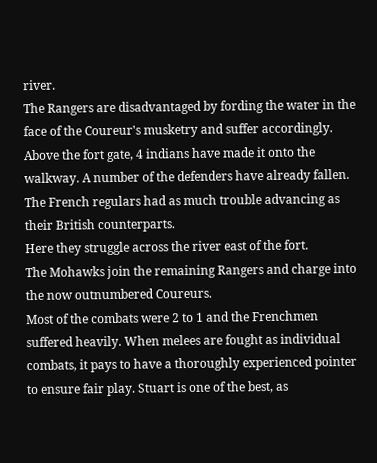river.
The Rangers are disadvantaged by fording the water in the face of the Coureur's musketry and suffer accordingly.
Above the fort gate, 4 indians have made it onto the walkway. A number of the defenders have already fallen.
The French regulars had as much trouble advancing as their British counterparts.
Here they struggle across the river east of the fort.
The Mohawks join the remaining Rangers and charge into the now outnumbered Coureurs.
Most of the combats were 2 to 1 and the Frenchmen suffered heavily. When melees are fought as individual combats, it pays to have a thoroughly experienced pointer to ensure fair play. Stuart is one of the best, as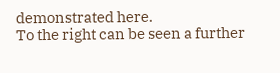demonstrated here.
To the right can be seen a further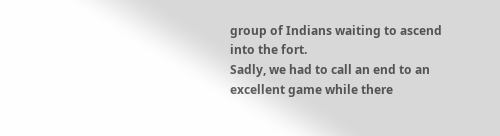group of Indians waiting to ascend into the fort.
Sadly, we had to call an end to an excellent game while there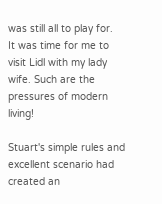was still all to play for.
It was time for me to visit Lidl with my lady wife. Such are the pressures of modern living!

Stuart's simple rules and excellent scenario had created an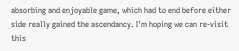absorbing and enjoyable game, which had to end before either side really gained the ascendancy. I'm hoping we can re-visit this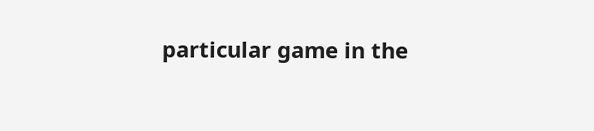particular game in the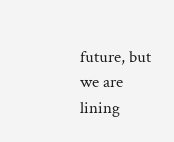future, but we are lining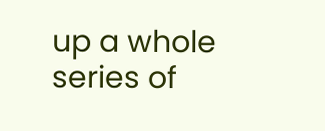up a whole series of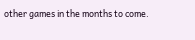other games in the months to come.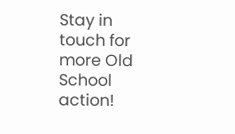Stay in touch for more Old School action!